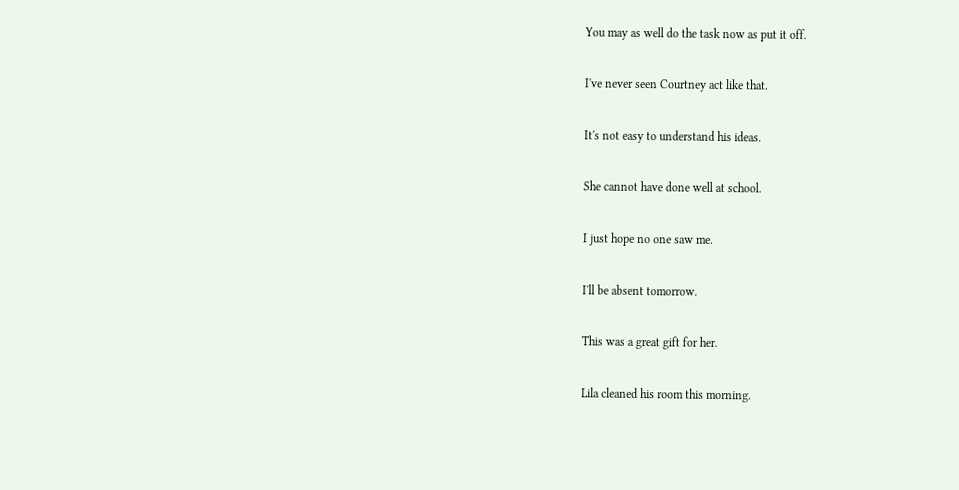You may as well do the task now as put it off.

I've never seen Courtney act like that.

It's not easy to understand his ideas.

She cannot have done well at school.

I just hope no one saw me.

I'll be absent tomorrow.

This was a great gift for her.

Lila cleaned his room this morning.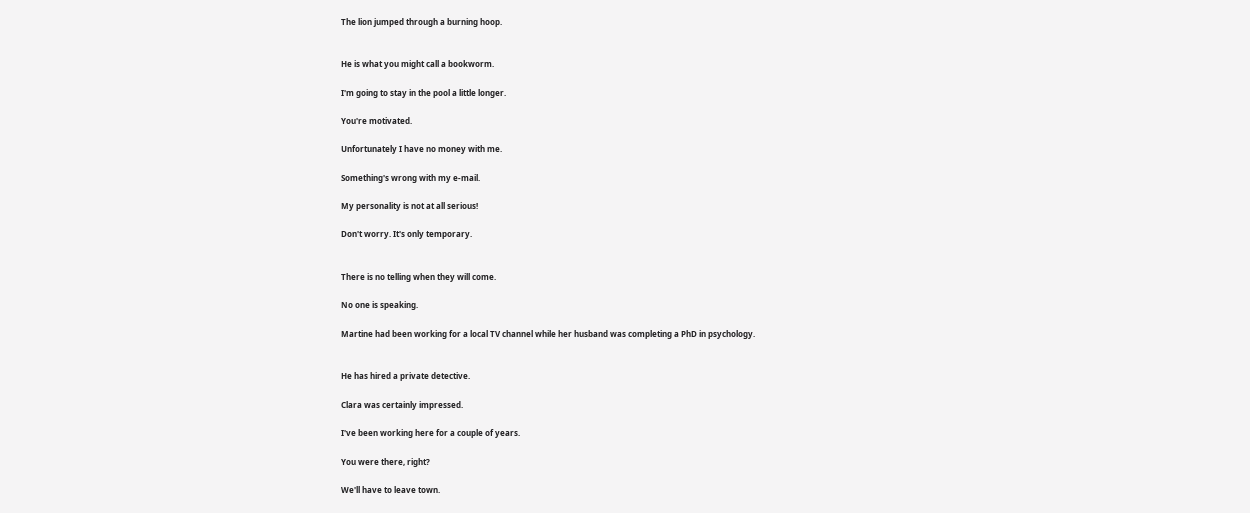The lion jumped through a burning hoop.


He is what you might call a bookworm.

I'm going to stay in the pool a little longer.

You're motivated.

Unfortunately I have no money with me.

Something's wrong with my e-mail.

My personality is not at all serious!

Don't worry. It's only temporary.


There is no telling when they will come.

No one is speaking.

Martine had been working for a local TV channel while her husband was completing a PhD in psychology.


He has hired a private detective.

Clara was certainly impressed.

I've been working here for a couple of years.

You were there, right?

We'll have to leave town.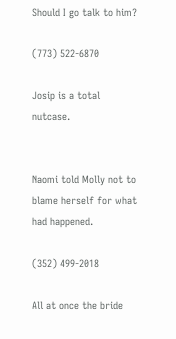Should I go talk to him?

(773) 522-6870

Josip is a total nutcase.


Naomi told Molly not to blame herself for what had happened.

(352) 499-2018

All at once the bride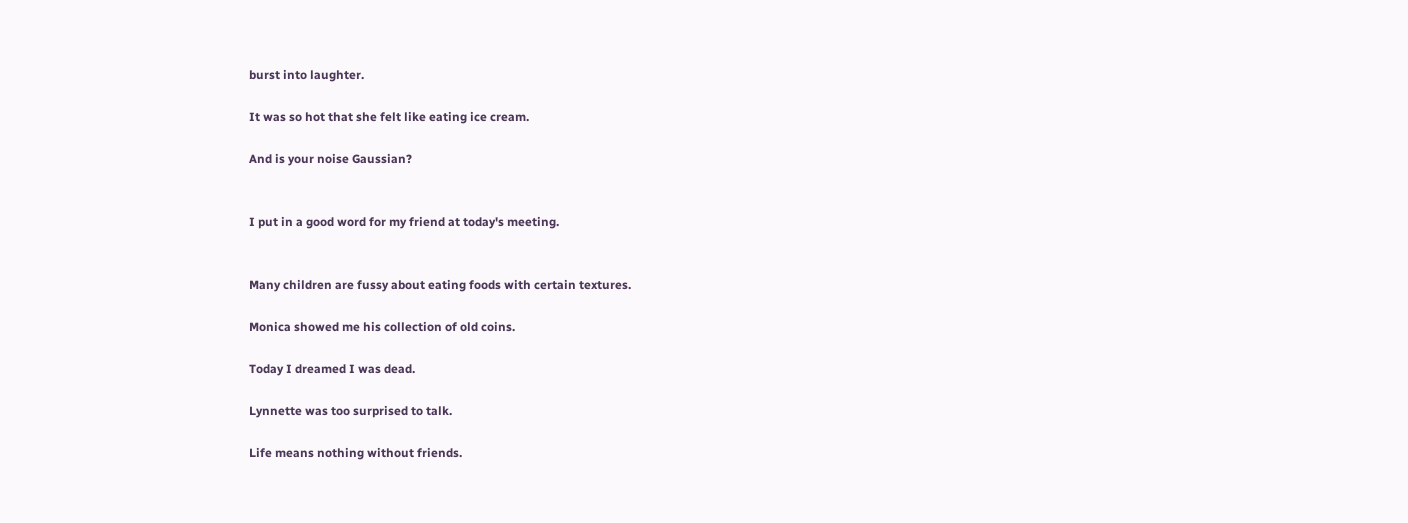burst into laughter.

It was so hot that she felt like eating ice cream.

And is your noise Gaussian?


I put in a good word for my friend at today's meeting.


Many children are fussy about eating foods with certain textures.

Monica showed me his collection of old coins.

Today I dreamed I was dead.

Lynnette was too surprised to talk.

Life means nothing without friends.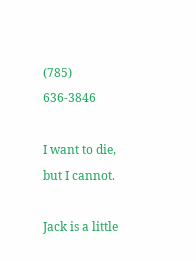(785) 636-3846

I want to die, but I cannot.

Jack is a little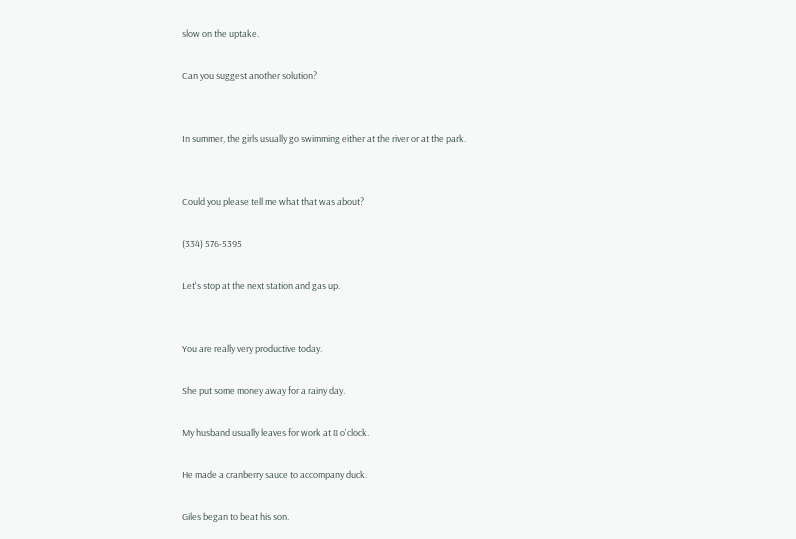slow on the uptake.

Can you suggest another solution?


In summer, the girls usually go swimming either at the river or at the park.


Could you please tell me what that was about?

(334) 576-5395

Let's stop at the next station and gas up.


You are really very productive today.

She put some money away for a rainy day.

My husband usually leaves for work at 8 o'clock.

He made a cranberry sauce to accompany duck.

Giles began to beat his son.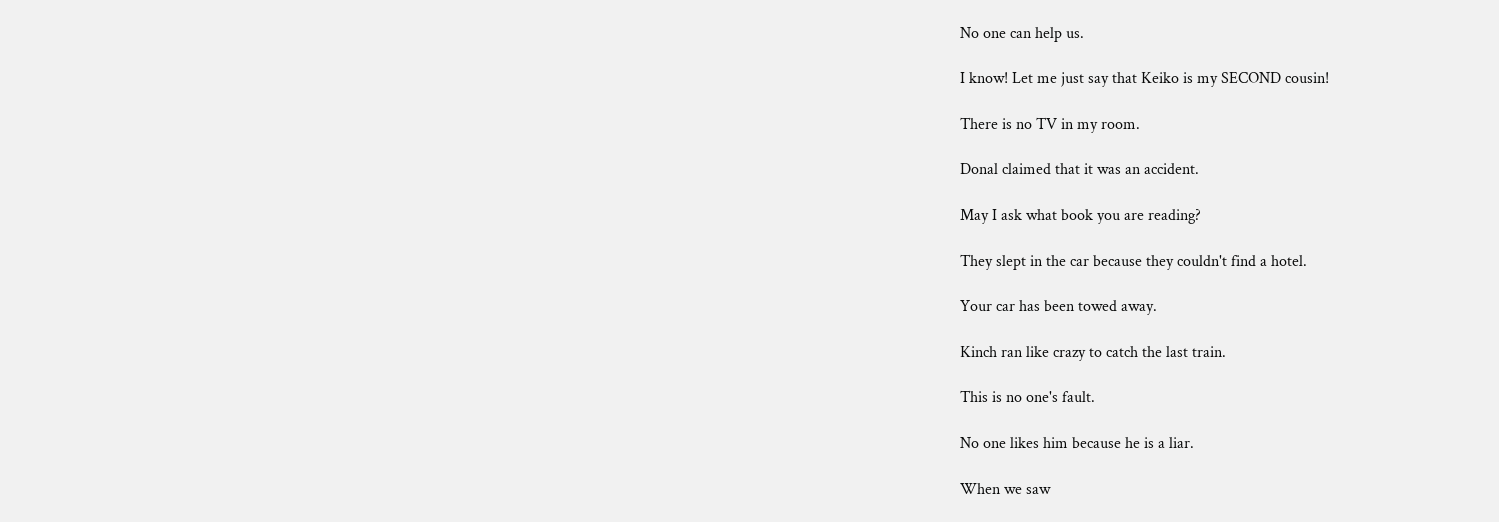No one can help us.

I know! Let me just say that Keiko is my SECOND cousin!

There is no TV in my room.

Donal claimed that it was an accident.

May I ask what book you are reading?

They slept in the car because they couldn't find a hotel.

Your car has been towed away.

Kinch ran like crazy to catch the last train.

This is no one's fault.

No one likes him because he is a liar.

When we saw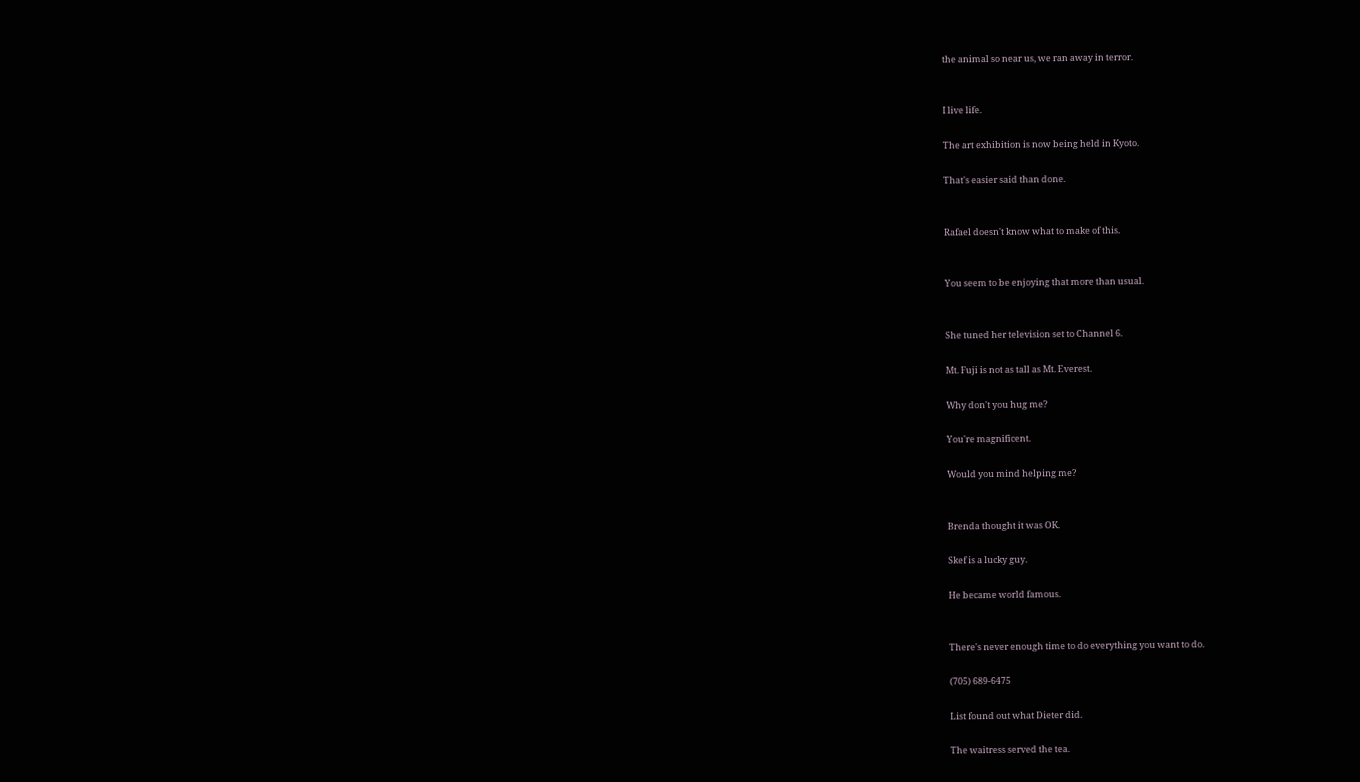the animal so near us, we ran away in terror.


I live life.

The art exhibition is now being held in Kyoto.

That's easier said than done.


Rafael doesn't know what to make of this.


You seem to be enjoying that more than usual.


She tuned her television set to Channel 6.

Mt. Fuji is not as tall as Mt. Everest.

Why don't you hug me?

You're magnificent.

Would you mind helping me?


Brenda thought it was OK.

Skef is a lucky guy.

He became world famous.


There's never enough time to do everything you want to do.

(705) 689-6475

List found out what Dieter did.

The waitress served the tea.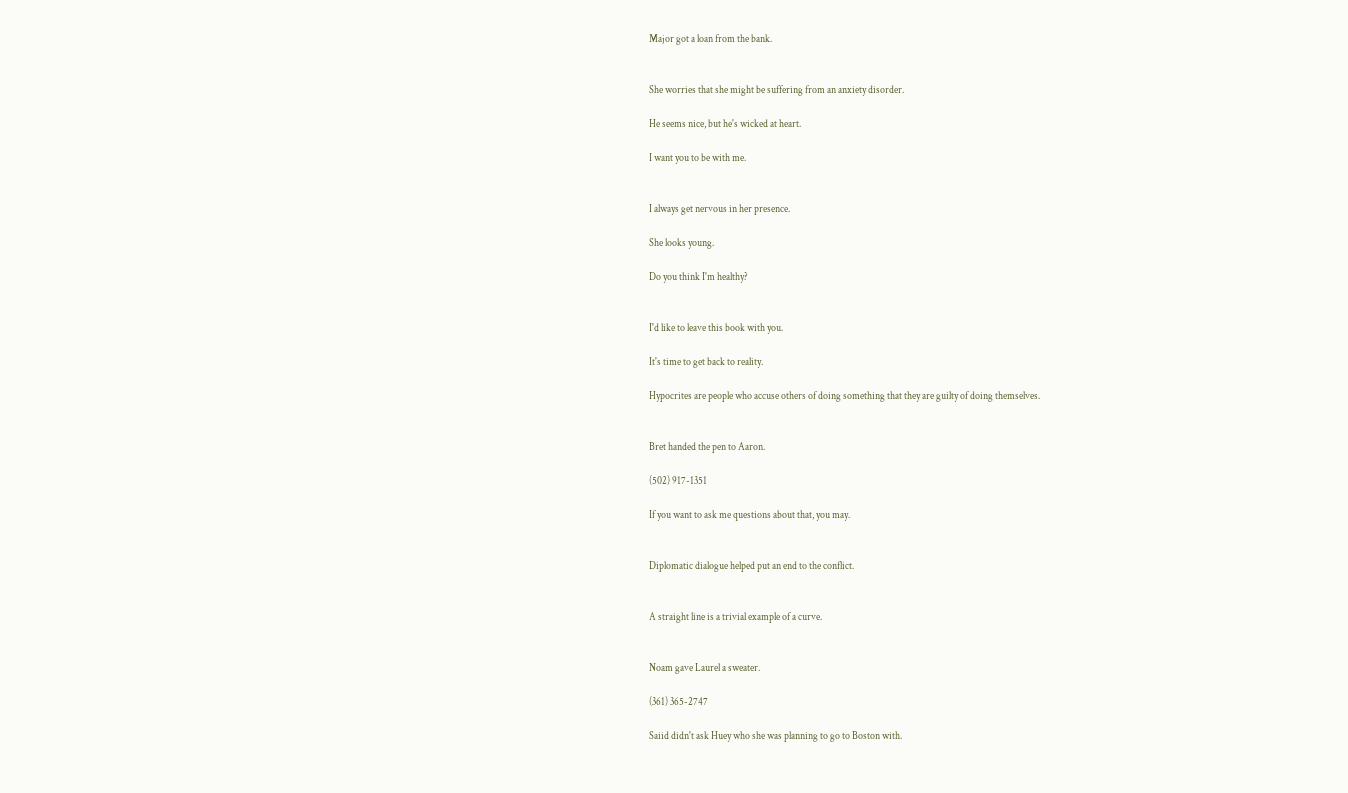Major got a loan from the bank.


She worries that she might be suffering from an anxiety disorder.

He seems nice, but he's wicked at heart.

I want you to be with me.


I always get nervous in her presence.

She looks young.

Do you think I'm healthy?


I'd like to leave this book with you.

It's time to get back to reality.

Hypocrites are people who accuse others of doing something that they are guilty of doing themselves.


Bret handed the pen to Aaron.

(502) 917-1351

If you want to ask me questions about that, you may.


Diplomatic dialogue helped put an end to the conflict.


A straight line is a trivial example of a curve.


Noam gave Laurel a sweater.

(361) 365-2747

Saiid didn't ask Huey who she was planning to go to Boston with.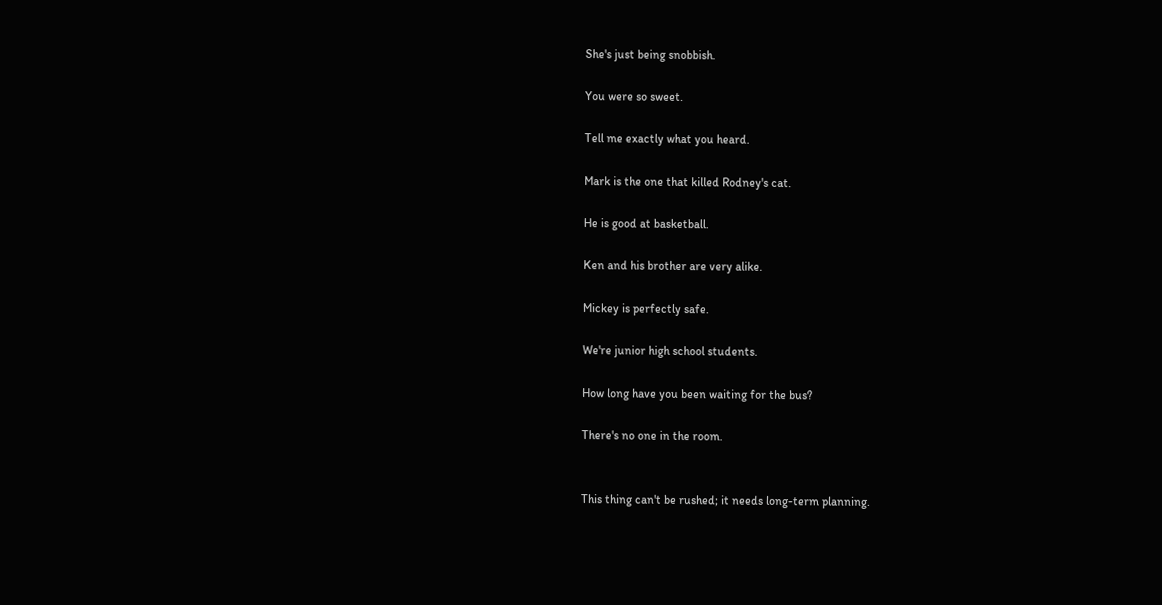She's just being snobbish.

You were so sweet.

Tell me exactly what you heard.

Mark is the one that killed Rodney's cat.

He is good at basketball.

Ken and his brother are very alike.

Mickey is perfectly safe.

We're junior high school students.

How long have you been waiting for the bus?

There's no one in the room.


This thing can't be rushed; it needs long-term planning.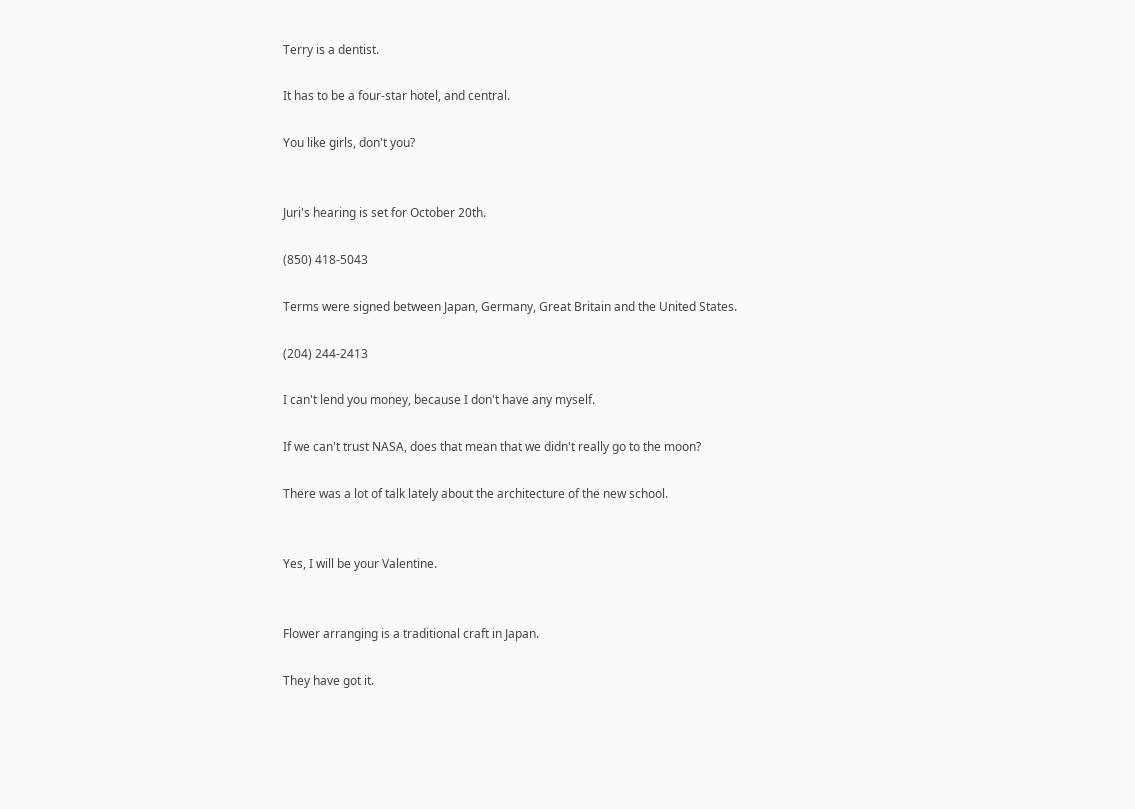Terry is a dentist.

It has to be a four-star hotel, and central.

You like girls, don't you?


Juri's hearing is set for October 20th.

(850) 418-5043

Terms were signed between Japan, Germany, Great Britain and the United States.

(204) 244-2413

I can't lend you money, because I don't have any myself.

If we can't trust NASA, does that mean that we didn't really go to the moon?

There was a lot of talk lately about the architecture of the new school.


Yes, I will be your Valentine.


Flower arranging is a traditional craft in Japan.

They have got it.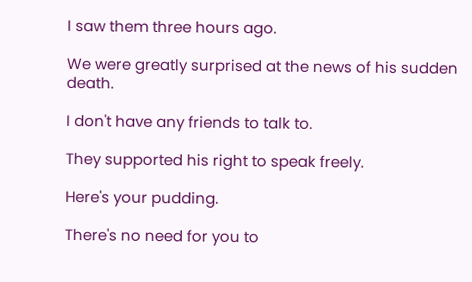I saw them three hours ago.

We were greatly surprised at the news of his sudden death.

I don't have any friends to talk to.

They supported his right to speak freely.

Here's your pudding.

There's no need for you to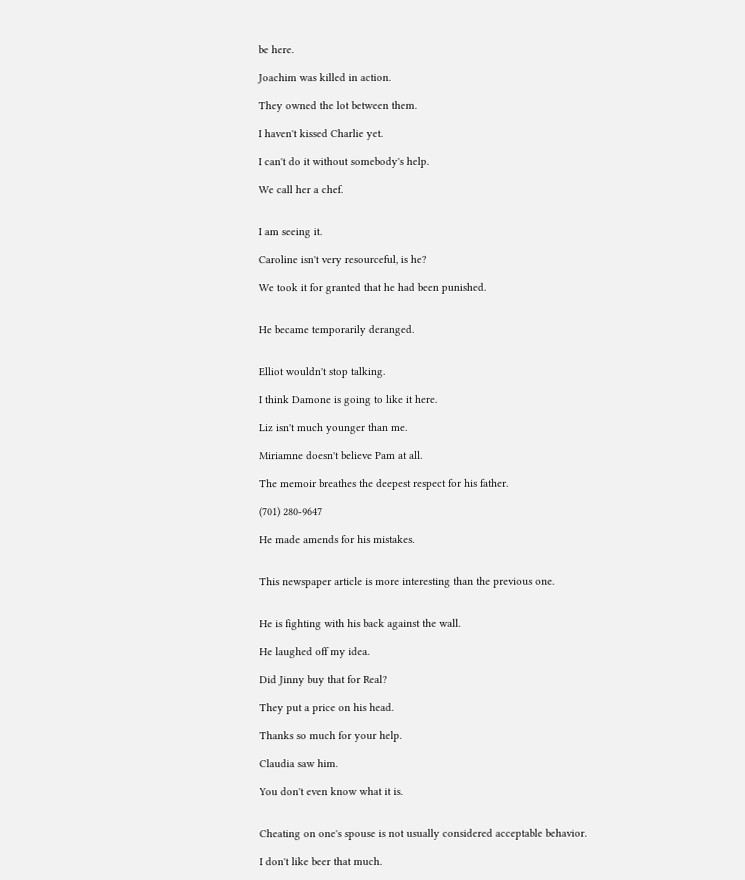be here.

Joachim was killed in action.

They owned the lot between them.

I haven't kissed Charlie yet.

I can't do it without somebody's help.

We call her a chef.


I am seeing it.

Caroline isn't very resourceful, is he?

We took it for granted that he had been punished.


He became temporarily deranged.


Elliot wouldn't stop talking.

I think Damone is going to like it here.

Liz isn't much younger than me.

Miriamne doesn't believe Pam at all.

The memoir breathes the deepest respect for his father.

(701) 280-9647

He made amends for his mistakes.


This newspaper article is more interesting than the previous one.


He is fighting with his back against the wall.

He laughed off my idea.

Did Jinny buy that for Real?

They put a price on his head.

Thanks so much for your help.

Claudia saw him.

You don't even know what it is.


Cheating on one's spouse is not usually considered acceptable behavior.

I don't like beer that much.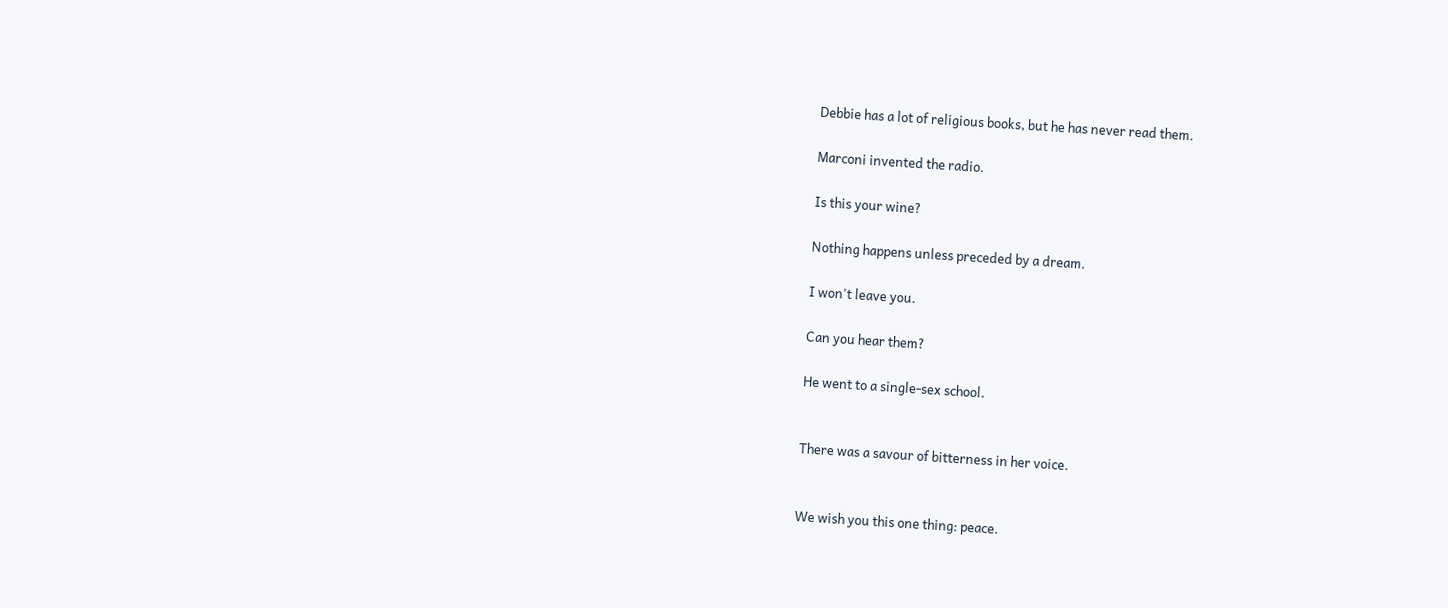Debbie has a lot of religious books, but he has never read them.

Marconi invented the radio.

Is this your wine?

Nothing happens unless preceded by a dream.

I won't leave you.

Can you hear them?

He went to a single-sex school.


There was a savour of bitterness in her voice.


We wish you this one thing: peace.